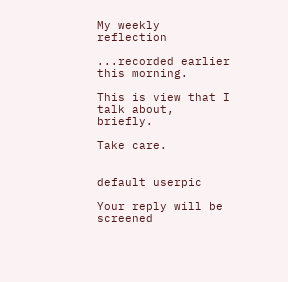My weekly reflection

...recorded earlier this morning.

This is view that I talk about, briefly.

Take care.


default userpic

Your reply will be screened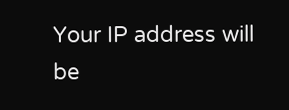Your IP address will be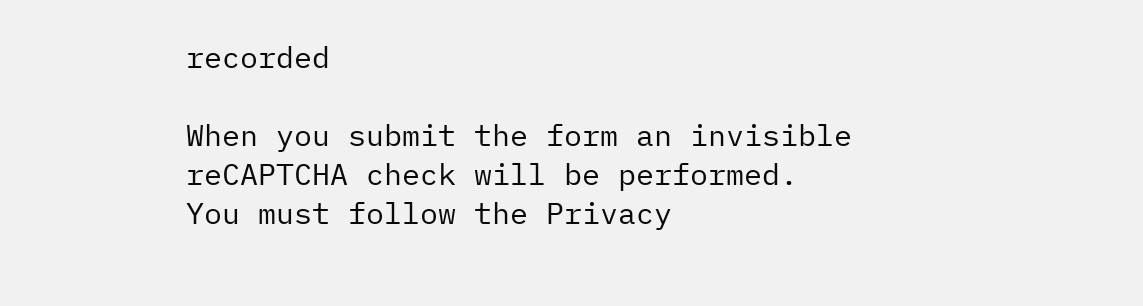recorded

When you submit the form an invisible reCAPTCHA check will be performed.
You must follow the Privacy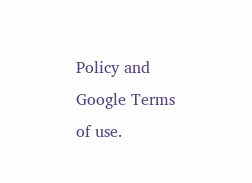Policy and Google Terms of use.